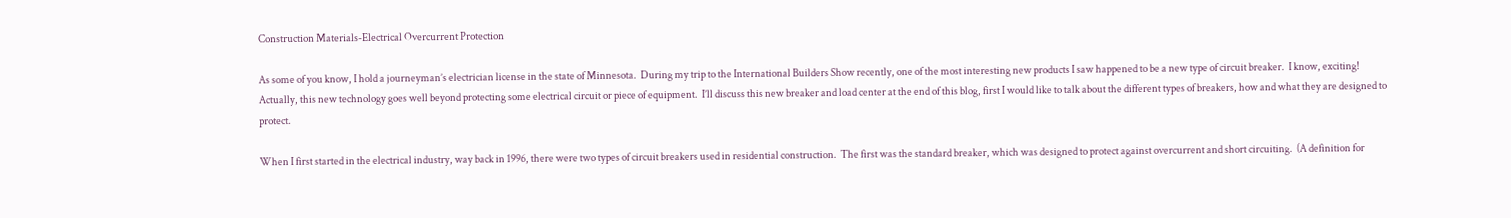Construction Materials-Electrical Overcurrent Protection

As some of you know, I hold a journeyman’s electrician license in the state of Minnesota.  During my trip to the International Builders Show recently, one of the most interesting new products I saw happened to be a new type of circuit breaker.  I know, exciting!  Actually, this new technology goes well beyond protecting some electrical circuit or piece of equipment.  I’ll discuss this new breaker and load center at the end of this blog, first I would like to talk about the different types of breakers, how and what they are designed to protect.

When I first started in the electrical industry, way back in 1996, there were two types of circuit breakers used in residential construction.  The first was the standard breaker, which was designed to protect against overcurrent and short circuiting.  (A definition for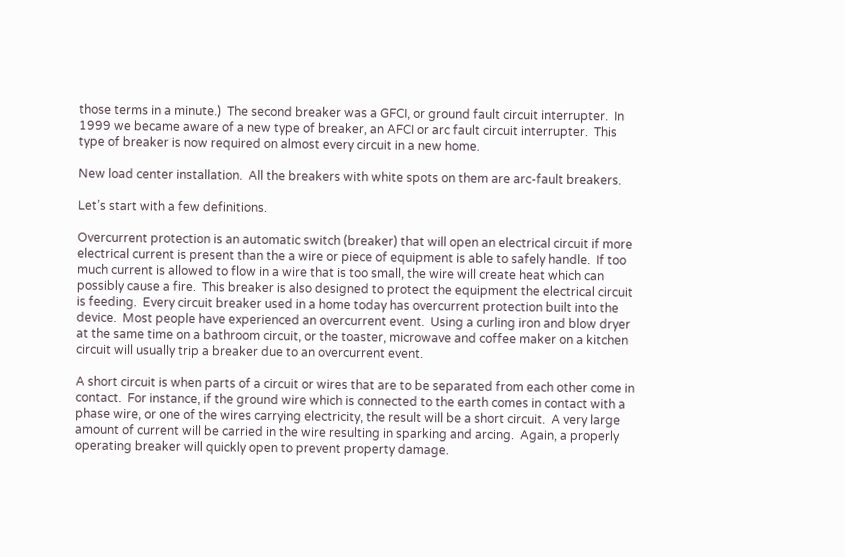those terms in a minute.)  The second breaker was a GFCI, or ground fault circuit interrupter.  In 1999 we became aware of a new type of breaker, an AFCI or arc fault circuit interrupter.  This type of breaker is now required on almost every circuit in a new home.

New load center installation.  All the breakers with white spots on them are arc-fault breakers.

Let’s start with a few definitions.

Overcurrent protection is an automatic switch (breaker) that will open an electrical circuit if more electrical current is present than the a wire or piece of equipment is able to safely handle.  If too much current is allowed to flow in a wire that is too small, the wire will create heat which can possibly cause a fire.  This breaker is also designed to protect the equipment the electrical circuit is feeding.  Every circuit breaker used in a home today has overcurrent protection built into the device.  Most people have experienced an overcurrent event.  Using a curling iron and blow dryer at the same time on a bathroom circuit, or the toaster, microwave and coffee maker on a kitchen circuit will usually trip a breaker due to an overcurrent event.

A short circuit is when parts of a circuit or wires that are to be separated from each other come in contact.  For instance, if the ground wire which is connected to the earth comes in contact with a phase wire, or one of the wires carrying electricity, the result will be a short circuit.  A very large amount of current will be carried in the wire resulting in sparking and arcing.  Again, a properly operating breaker will quickly open to prevent property damage.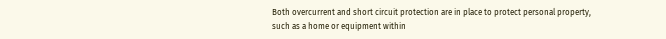Both overcurrent and short circuit protection are in place to protect personal property, such as a home or equipment within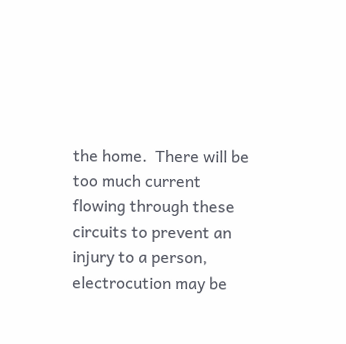the home.  There will be too much current flowing through these circuits to prevent an injury to a person, electrocution may be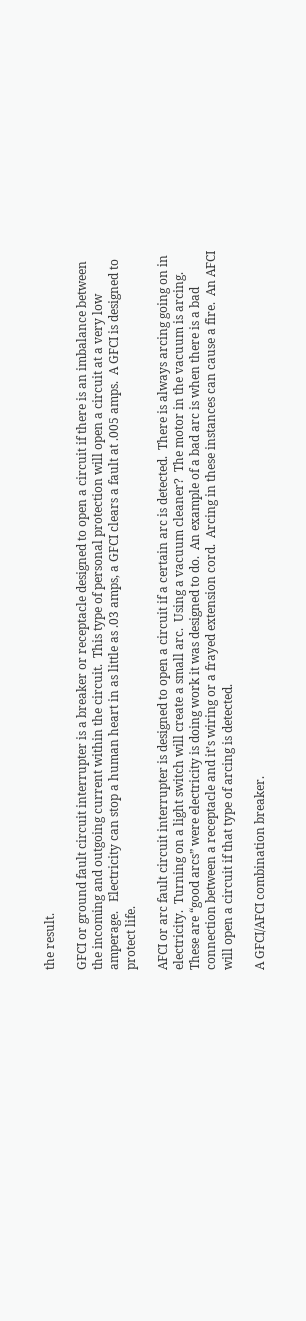the result.

GFCI or ground fault circuit interrupter is a breaker or receptacle designed to open a circuit if there is an imbalance between the incoming and outgoing current within the circuit.  This type of personal protection will open a circuit at a very low amperage.   Electricity can stop a human heart in as little as .03 amps, a GFCI clears a fault at .005 amps.  A GFCI is designed to protect life.

AFCI or arc fault circuit interrupter is designed to open a circuit if a certain arc is detected.  There is always arcing going on in electricity.  Turning on a light switch will create a small arc.  Using a vacuum cleaner?  The motor in the vacuum is arcing.  These are “good arcs” were electricity is doing work it was designed to do.  An example of a bad arc is when there is a bad connection between a receptacle and it’s wiring or a frayed extension cord.  Arcing in these instances can cause a fire.  An AFCI will open a circuit if that type of arcing is detected.

A GFCI/AFCI combination breaker.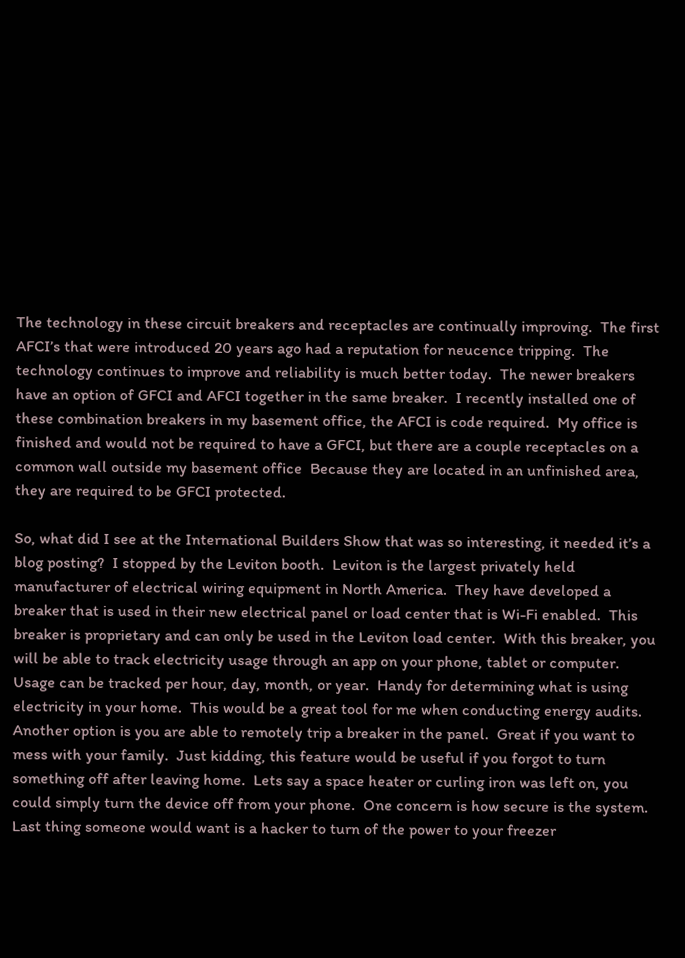The technology in these circuit breakers and receptacles are continually improving.  The first AFCI’s that were introduced 20 years ago had a reputation for neucence tripping.  The technology continues to improve and reliability is much better today.  The newer breakers have an option of GFCI and AFCI together in the same breaker.  I recently installed one of these combination breakers in my basement office, the AFCI is code required.  My office is finished and would not be required to have a GFCI, but there are a couple receptacles on a common wall outside my basement office  Because they are located in an unfinished area, they are required to be GFCI protected.

So, what did I see at the International Builders Show that was so interesting, it needed it’s a blog posting?  I stopped by the Leviton booth.  Leviton is the largest privately held manufacturer of electrical wiring equipment in North America.  They have developed a breaker that is used in their new electrical panel or load center that is Wi-Fi enabled.  This breaker is proprietary and can only be used in the Leviton load center.  With this breaker, you will be able to track electricity usage through an app on your phone, tablet or computer.  Usage can be tracked per hour, day, month, or year.  Handy for determining what is using electricity in your home.  This would be a great tool for me when conducting energy audits.  Another option is you are able to remotely trip a breaker in the panel.  Great if you want to mess with your family.  Just kidding, this feature would be useful if you forgot to turn something off after leaving home.  Lets say a space heater or curling iron was left on, you could simply turn the device off from your phone.  One concern is how secure is the system.  Last thing someone would want is a hacker to turn of the power to your freezer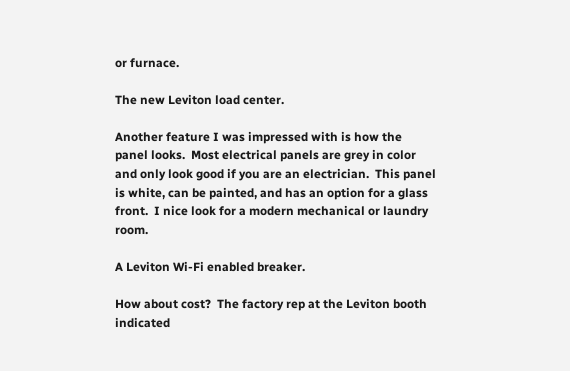or furnace.

The new Leviton load center.

Another feature I was impressed with is how the panel looks.  Most electrical panels are grey in color and only look good if you are an electrician.  This panel is white, can be painted, and has an option for a glass front.  I nice look for a modern mechanical or laundry room.

A Leviton Wi-Fi enabled breaker.

How about cost?  The factory rep at the Leviton booth indicated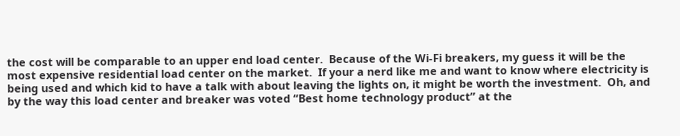the cost will be comparable to an upper end load center.  Because of the Wi-Fi breakers, my guess it will be the most expensive residential load center on the market.  If your a nerd like me and want to know where electricity is being used and which kid to have a talk with about leaving the lights on, it might be worth the investment.  Oh, and by the way this load center and breaker was voted “Best home technology product” at the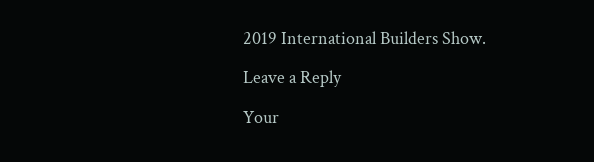2019 International Builders Show.

Leave a Reply

Your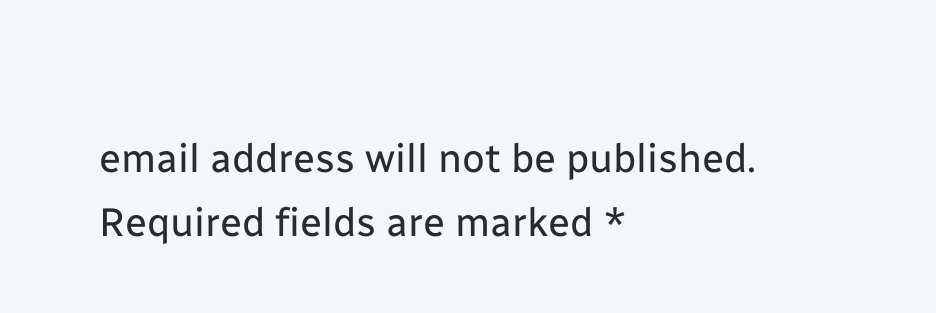email address will not be published. Required fields are marked *